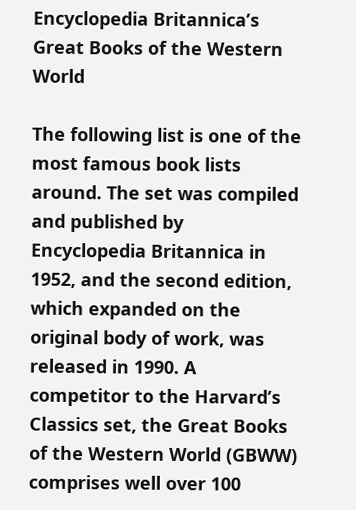Encyclopedia Britannica’s Great Books of the Western World

The following list is one of the most famous book lists around. The set was compiled and published by Encyclopedia Britannica in 1952, and the second edition, which expanded on the original body of work, was released in 1990. A competitor to the Harvard’s Classics set, the Great Books of the Western World (GBWW) comprises well over 100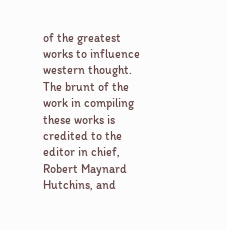of the greatest works to influence western thought. The brunt of the work in compiling these works is credited to the editor in chief, Robert Maynard Hutchins, and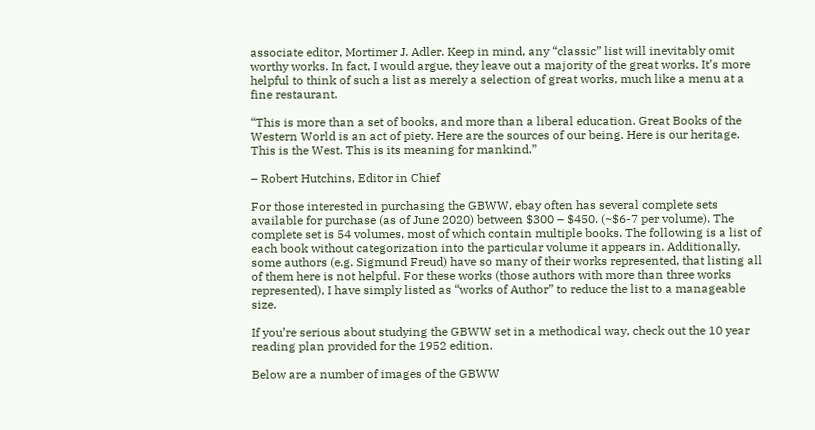associate editor, Mortimer J. Adler. Keep in mind, any “classic” list will inevitably omit worthy works. In fact, I would argue, they leave out a majority of the great works. It’s more helpful to think of such a list as merely a selection of great works, much like a menu at a fine restaurant.

“This is more than a set of books, and more than a liberal education. Great Books of the Western World is an act of piety. Here are the sources of our being. Here is our heritage. This is the West. This is its meaning for mankind.”

– Robert Hutchins, Editor in Chief

For those interested in purchasing the GBWW, ebay often has several complete sets available for purchase (as of June 2020) between $300 – $450. (~$6-7 per volume). The complete set is 54 volumes, most of which contain multiple books. The following is a list of each book without categorization into the particular volume it appears in. Additionally, some authors (e.g. Sigmund Freud) have so many of their works represented, that listing all of them here is not helpful. For these works (those authors with more than three works represented), I have simply listed as “works of Author” to reduce the list to a manageable size.

If you’re serious about studying the GBWW set in a methodical way, check out the 10 year reading plan provided for the 1952 edition.

Below are a number of images of the GBWW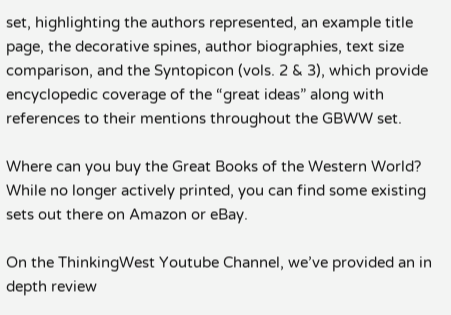set, highlighting the authors represented, an example title page, the decorative spines, author biographies, text size comparison, and the Syntopicon (vols. 2 & 3), which provide encyclopedic coverage of the “great ideas” along with references to their mentions throughout the GBWW set.

Where can you buy the Great Books of the Western World? While no longer actively printed, you can find some existing sets out there on Amazon or eBay.

On the ThinkingWest Youtube Channel, we’ve provided an in depth review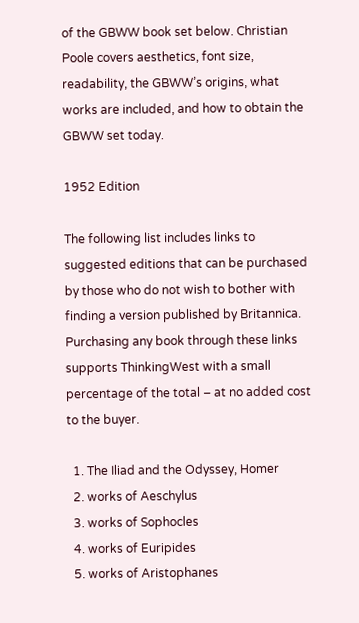of the GBWW book set below. Christian Poole covers aesthetics, font size, readability, the GBWW’s origins, what works are included, and how to obtain the GBWW set today.

1952 Edition

The following list includes links to suggested editions that can be purchased by those who do not wish to bother with finding a version published by Britannica. Purchasing any book through these links supports ThinkingWest with a small percentage of the total – at no added cost to the buyer.

  1. The Iliad and the Odyssey, Homer
  2. works of Aeschylus
  3. works of Sophocles
  4. works of Euripides
  5. works of Aristophanes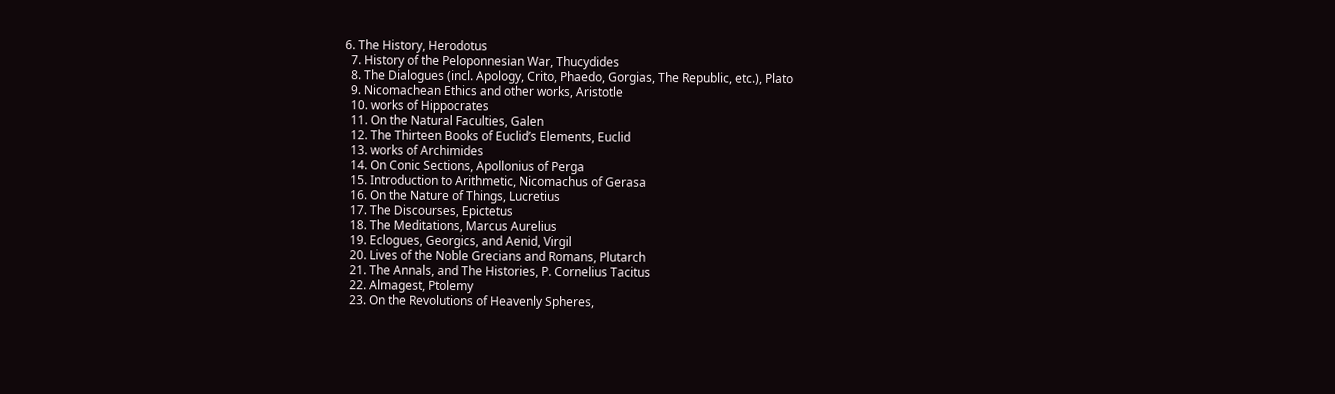6. The History, Herodotus
  7. History of the Peloponnesian War, Thucydides
  8. The Dialogues (incl. Apology, Crito, Phaedo, Gorgias, The Republic, etc.), Plato
  9. Nicomachean Ethics and other works, Aristotle
  10. works of Hippocrates
  11. On the Natural Faculties, Galen
  12. The Thirteen Books of Euclid’s Elements, Euclid
  13. works of Archimides
  14. On Conic Sections, Apollonius of Perga
  15. Introduction to Arithmetic, Nicomachus of Gerasa
  16. On the Nature of Things, Lucretius
  17. The Discourses, Epictetus
  18. The Meditations, Marcus Aurelius
  19. Eclogues, Georgics, and Aenid, Virgil
  20. Lives of the Noble Grecians and Romans, Plutarch
  21. The Annals, and The Histories, P. Cornelius Tacitus
  22. Almagest, Ptolemy
  23. On the Revolutions of Heavenly Spheres,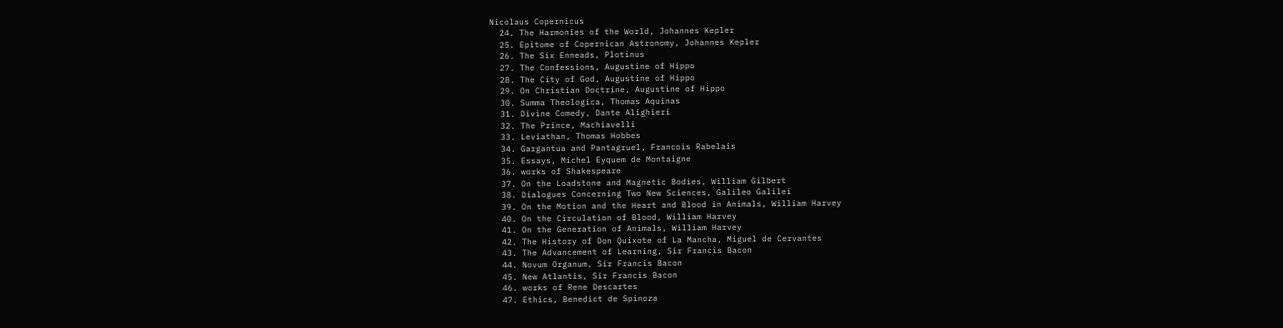Nicolaus Copernicus
  24. The Harmonies of the World, Johannes Kepler
  25. Epitome of Copernican Astronomy, Johannes Kepler
  26. The Six Enneads, Plotinus
  27. The Confessions, Augustine of Hippo
  28. The City of God, Augustine of Hippo
  29. On Christian Doctrine, Augustine of Hippo
  30. Summa Theologica, Thomas Aquinas
  31. Divine Comedy, Dante Alighieri
  32. The Prince, Machiavelli
  33. Leviathan, Thomas Hobbes
  34. Gargantua and Pantagruel, Francois Rabelais
  35. Essays, Michel Eyquem de Montaigne
  36. works of Shakespeare
  37. On the Loadstone and Magnetic Bodies, William Gilbert
  38. Dialogues Concerning Two New Sciences, Galileo Galilei
  39. On the Motion and the Heart and Blood in Animals, William Harvey
  40. On the Circulation of Blood, William Harvey
  41. On the Generation of Animals, William Harvey
  42. The History of Don Quixote of La Mancha, Miguel de Cervantes
  43. The Advancement of Learning, Sir Francis Bacon
  44. Novum Organum, Sir Francis Bacon
  45. New Atlantis, Sir Francis Bacon
  46. works of Rene Descartes
  47. Ethics, Benedict de Spinoza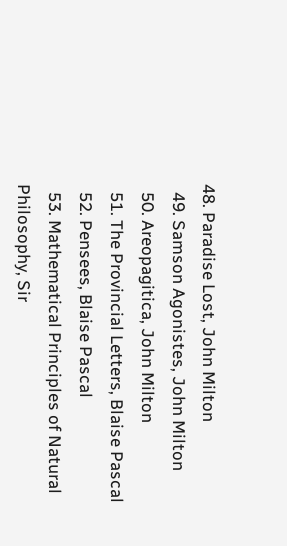48. Paradise Lost, John Milton
  49. Samson Agonistes, John Milton
  50. Areopagitica, John Milton
  51. The Provincial Letters, Blaise Pascal
  52. Pensees, Blaise Pascal
  53. Mathematical Principles of Natural Philosophy, Sir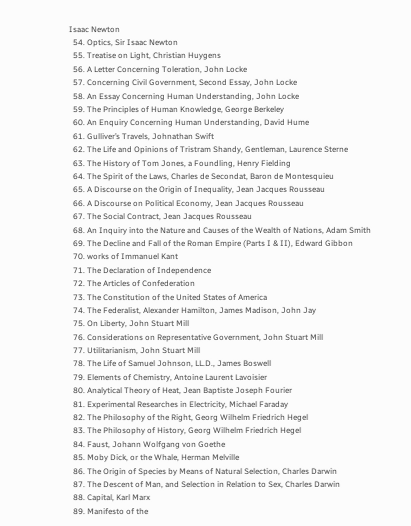Isaac Newton
  54. Optics, Sir Isaac Newton
  55. Treatise on Light, Christian Huygens
  56. A Letter Concerning Toleration, John Locke
  57. Concerning Civil Government, Second Essay, John Locke
  58. An Essay Concerning Human Understanding, John Locke
  59. The Principles of Human Knowledge, George Berkeley
  60. An Enquiry Concerning Human Understanding, David Hume
  61. Gulliver’s Travels, Johnathan Swift
  62. The Life and Opinions of Tristram Shandy, Gentleman, Laurence Sterne
  63. The History of Tom Jones, a Foundling, Henry Fielding
  64. The Spirit of the Laws, Charles de Secondat, Baron de Montesquieu
  65. A Discourse on the Origin of Inequality, Jean Jacques Rousseau
  66. A Discourse on Political Economy, Jean Jacques Rousseau
  67. The Social Contract, Jean Jacques Rousseau
  68. An Inquiry into the Nature and Causes of the Wealth of Nations, Adam Smith
  69. The Decline and Fall of the Roman Empire (Parts I & II), Edward Gibbon
  70. works of Immanuel Kant
  71. The Declaration of Independence
  72. The Articles of Confederation
  73. The Constitution of the United States of America
  74. The Federalist, Alexander Hamilton, James Madison, John Jay
  75. On Liberty, John Stuart Mill
  76. Considerations on Representative Government, John Stuart Mill
  77. Utilitarianism, John Stuart Mill
  78. The Life of Samuel Johnson, LL.D., James Boswell
  79. Elements of Chemistry, Antoine Laurent Lavoisier
  80. Analytical Theory of Heat, Jean Baptiste Joseph Fourier
  81. Experimental Researches in Electricity, Michael Faraday
  82. The Philosophy of the Right, Georg Wilhelm Friedrich Hegel
  83. The Philosophy of History, Georg Wilhelm Friedrich Hegel
  84. Faust, Johann Wolfgang von Goethe
  85. Moby Dick, or the Whale, Herman Melville
  86. The Origin of Species by Means of Natural Selection, Charles Darwin
  87. The Descent of Man, and Selection in Relation to Sex, Charles Darwin
  88. Capital, Karl Marx
  89. Manifesto of the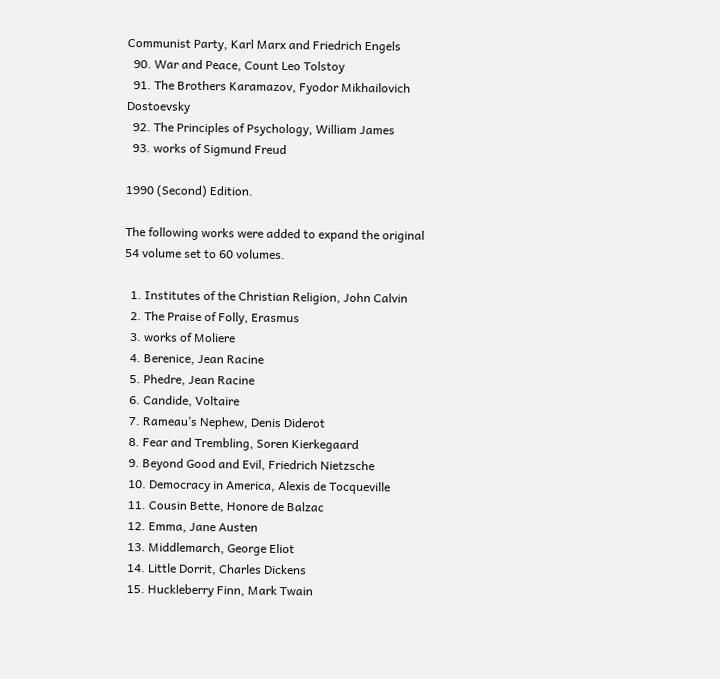Communist Party, Karl Marx and Friedrich Engels
  90. War and Peace, Count Leo Tolstoy
  91. The Brothers Karamazov, Fyodor Mikhailovich Dostoevsky
  92. The Principles of Psychology, William James
  93. works of Sigmund Freud

1990 (Second) Edition.

The following works were added to expand the original 54 volume set to 60 volumes.

  1. Institutes of the Christian Religion, John Calvin
  2. The Praise of Folly, Erasmus
  3. works of Moliere
  4. Berenice, Jean Racine
  5. Phedre, Jean Racine
  6. Candide, Voltaire
  7. Rameau’s Nephew, Denis Diderot
  8. Fear and Trembling, Soren Kierkegaard
  9. Beyond Good and Evil, Friedrich Nietzsche
  10. Democracy in America, Alexis de Tocqueville
  11. Cousin Bette, Honore de Balzac
  12. Emma, Jane Austen
  13. Middlemarch, George Eliot
  14. Little Dorrit, Charles Dickens
  15. Huckleberry Finn, Mark Twain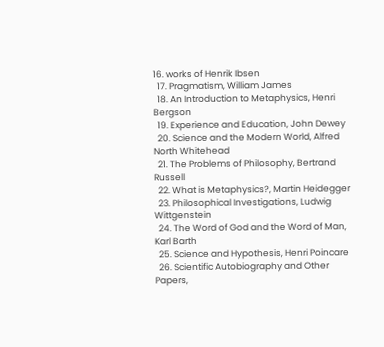16. works of Henrik Ibsen
  17. Pragmatism, William James
  18. An Introduction to Metaphysics, Henri Bergson
  19. Experience and Education, John Dewey
  20. Science and the Modern World, Alfred North Whitehead
  21. The Problems of Philosophy, Bertrand Russell
  22. What is Metaphysics?, Martin Heidegger
  23. Philosophical Investigations, Ludwig Wittgenstein
  24. The Word of God and the Word of Man, Karl Barth
  25. Science and Hypothesis, Henri Poincare
  26. Scientific Autobiography and Other Papers,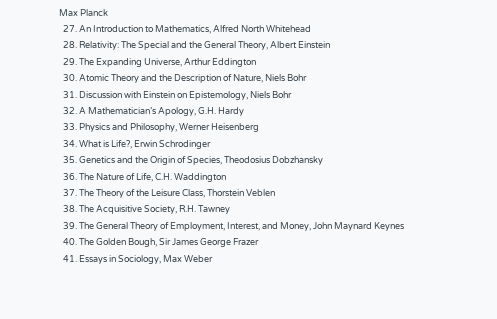Max Planck
  27. An Introduction to Mathematics, Alfred North Whitehead
  28. Relativity: The Special and the General Theory, Albert Einstein
  29. The Expanding Universe, Arthur Eddington
  30. Atomic Theory and the Description of Nature, Niels Bohr
  31. Discussion with Einstein on Epistemology, Niels Bohr
  32. A Mathematician’s Apology, G.H. Hardy
  33. Physics and Philosophy, Werner Heisenberg
  34. What is Life?, Erwin Schrodinger
  35. Genetics and the Origin of Species, Theodosius Dobzhansky
  36. The Nature of Life, C.H. Waddington
  37. The Theory of the Leisure Class, Thorstein Veblen
  38. The Acquisitive Society, R.H. Tawney
  39. The General Theory of Employment, Interest, and Money, John Maynard Keynes
  40. The Golden Bough, Sir James George Frazer
  41. Essays in Sociology, Max Weber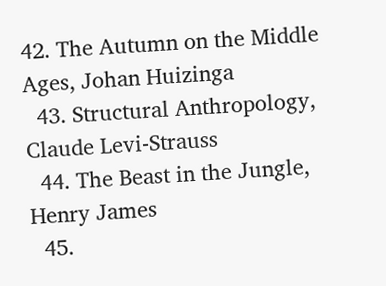42. The Autumn on the Middle Ages, Johan Huizinga
  43. Structural Anthropology, Claude Levi-Strauss
  44. The Beast in the Jungle, Henry James
  45.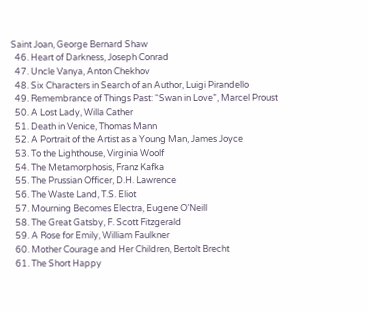Saint Joan, George Bernard Shaw
  46. Heart of Darkness, Joseph Conrad
  47. Uncle Vanya, Anton Chekhov
  48. Six Characters in Search of an Author, Luigi Pirandello
  49. Remembrance of Things Past: “Swan in Love”, Marcel Proust
  50. A Lost Lady, Willa Cather
  51. Death in Venice, Thomas Mann
  52. A Portrait of the Artist as a Young Man, James Joyce
  53. To the Lighthouse, Virginia Woolf
  54. The Metamorphosis, Franz Kafka
  55. The Prussian Officer, D.H. Lawrence
  56. The Waste Land, T.S. Eliot
  57. Mourning Becomes Electra, Eugene O’Neill
  58. The Great Gatsby, F. Scott Fitzgerald
  59. A Rose for Emily, William Faulkner
  60. Mother Courage and Her Children, Bertolt Brecht
  61. The Short Happy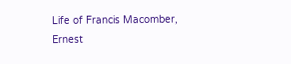Life of Francis Macomber, Ernest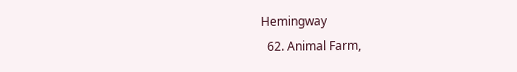Hemingway
  62. Animal Farm,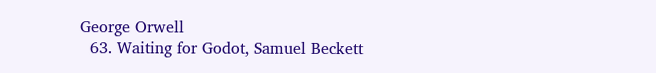George Orwell
  63. Waiting for Godot, Samuel Beckett